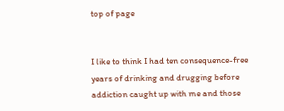top of page


I like to think I had ten consequence-free years of drinking and drugging before addiction caught up with me and those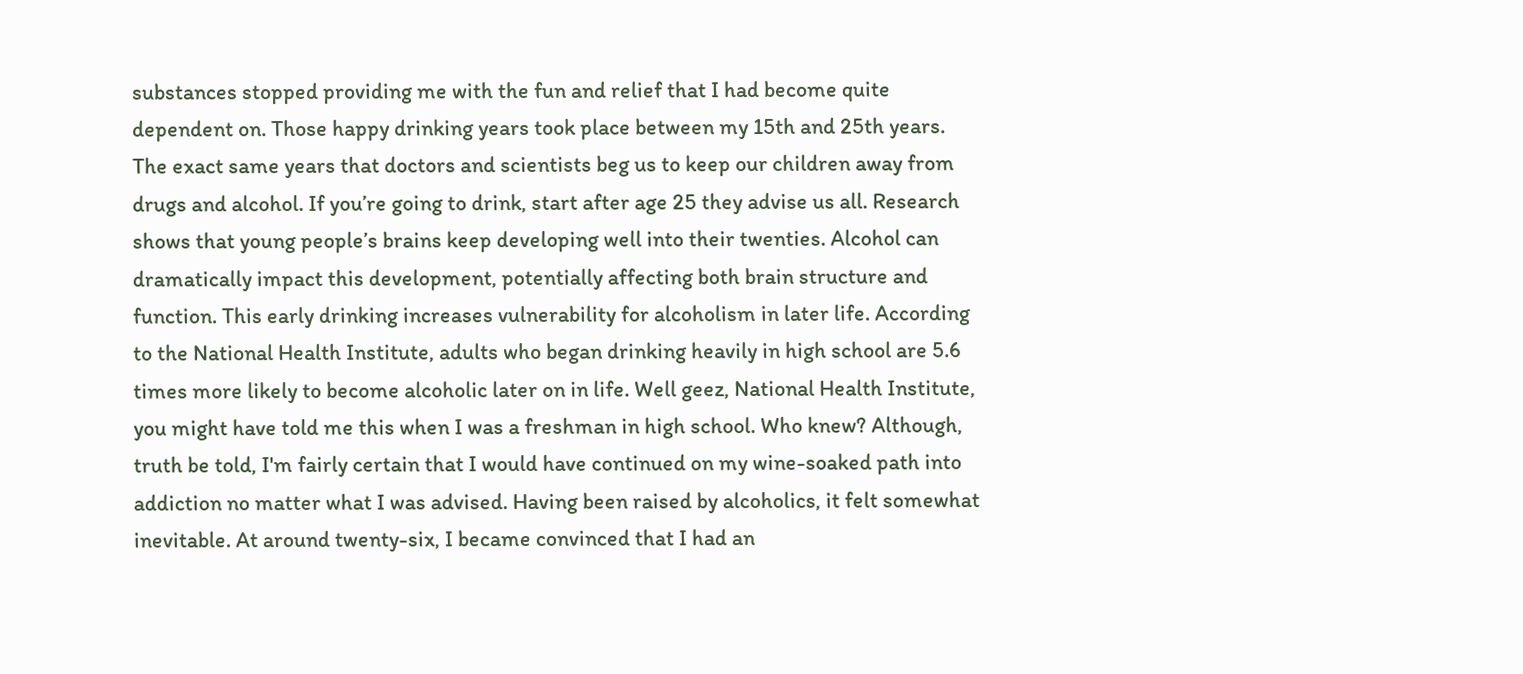substances stopped providing me with the fun and relief that I had become quite dependent on. Those happy drinking years took place between my 15th and 25th years. The exact same years that doctors and scientists beg us to keep our children away from drugs and alcohol. If you’re going to drink, start after age 25 they advise us all. Research shows that young people’s brains keep developing well into their twenties. Alcohol can dramatically impact this development, potentially affecting both brain structure and function. This early drinking increases vulnerability for alcoholism in later life. According to the National Health Institute, adults who began drinking heavily in high school are 5.6 times more likely to become alcoholic later on in life. Well geez, National Health Institute, you might have told me this when I was a freshman in high school. Who knew? Although, truth be told, I'm fairly certain that I would have continued on my wine-soaked path into addiction no matter what I was advised. Having been raised by alcoholics, it felt somewhat inevitable. At around twenty-six, I became convinced that I had an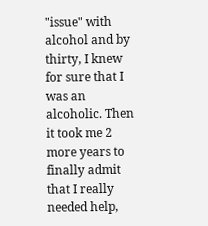"issue" with alcohol and by thirty, I knew for sure that I was an alcoholic. Then it took me 2 more years to finally admit that I really needed help,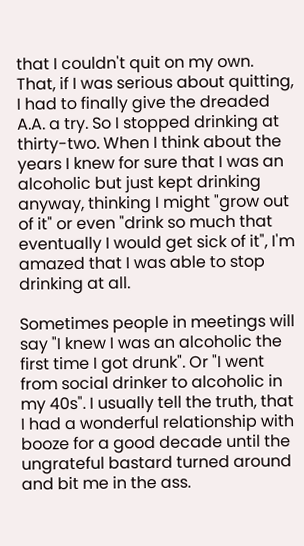that I couldn't quit on my own. That, if I was serious about quitting, I had to finally give the dreaded A.A. a try. So I stopped drinking at thirty-two. When I think about the years I knew for sure that I was an alcoholic but just kept drinking anyway, thinking I might "grow out of it" or even "drink so much that eventually I would get sick of it", I'm amazed that I was able to stop drinking at all.

Sometimes people in meetings will say "I knew I was an alcoholic the first time I got drunk". Or "I went from social drinker to alcoholic in my 40s". I usually tell the truth, that I had a wonderful relationship with booze for a good decade until the ungrateful bastard turned around and bit me in the ass.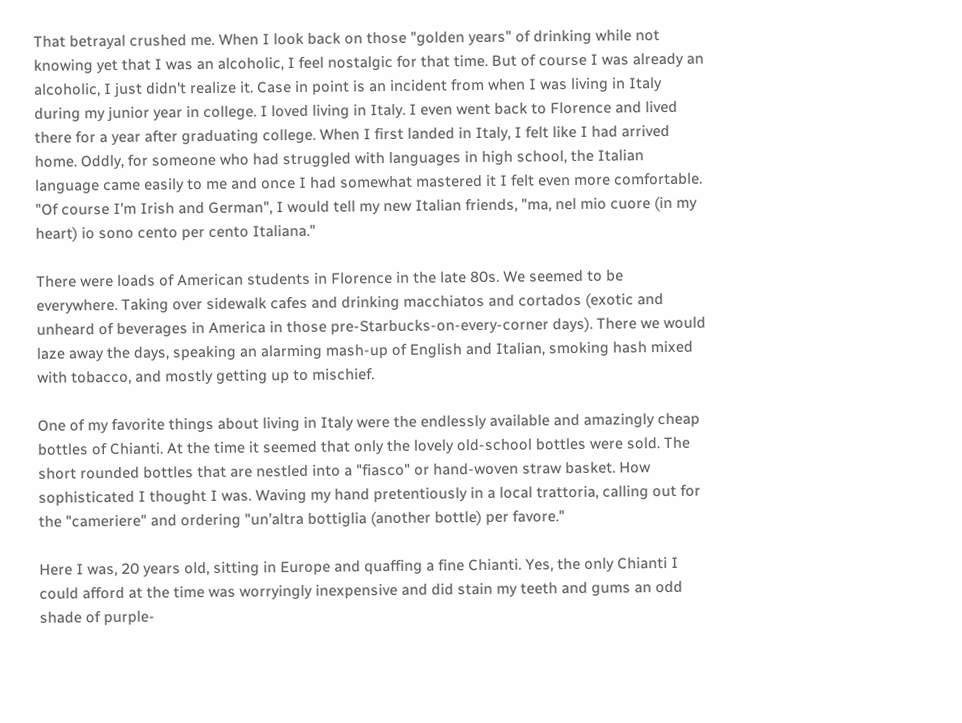That betrayal crushed me. When I look back on those "golden years" of drinking while not knowing yet that I was an alcoholic, I feel nostalgic for that time. But of course I was already an alcoholic, I just didn't realize it. Case in point is an incident from when I was living in Italy during my junior year in college. I loved living in Italy. I even went back to Florence and lived there for a year after graduating college. When I first landed in Italy, I felt like I had arrived home. Oddly, for someone who had struggled with languages in high school, the Italian language came easily to me and once I had somewhat mastered it I felt even more comfortable. "Of course I'm Irish and German", I would tell my new Italian friends, "ma, nel mio cuore (in my heart) io sono cento per cento Italiana."

There were loads of American students in Florence in the late 80s. We seemed to be everywhere. Taking over sidewalk cafes and drinking macchiatos and cortados (exotic and unheard of beverages in America in those pre-Starbucks-on-every-corner days). There we would laze away the days, speaking an alarming mash-up of English and Italian, smoking hash mixed with tobacco, and mostly getting up to mischief.

One of my favorite things about living in Italy were the endlessly available and amazingly cheap bottles of Chianti. At the time it seemed that only the lovely old-school bottles were sold. The short rounded bottles that are nestled into a "fiasco" or hand-woven straw basket. How sophisticated I thought I was. Waving my hand pretentiously in a local trattoria, calling out for the "cameriere" and ordering "un’altra bottiglia (another bottle) per favore."

Here I was, 20 years old, sitting in Europe and quaffing a fine Chianti. Yes, the only Chianti I could afford at the time was worryingly inexpensive and did stain my teeth and gums an odd shade of purple-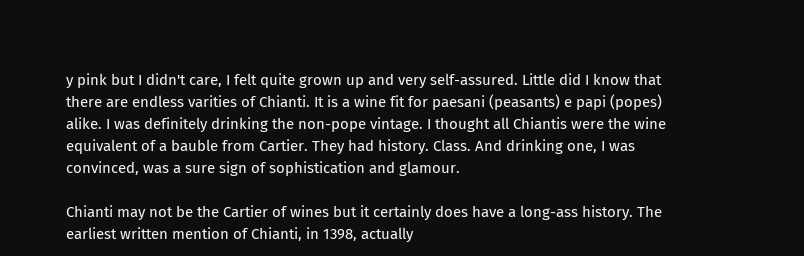y pink but I didn't care, I felt quite grown up and very self-assured. Little did I know that there are endless varities of Chianti. It is a wine fit for paesani (peasants) e papi (popes) alike. I was definitely drinking the non-pope vintage. I thought all Chiantis were the wine equivalent of a bauble from Cartier. They had history. Class. And drinking one, I was convinced, was a sure sign of sophistication and glamour.

Chianti may not be the Cartier of wines but it certainly does have a long-ass history. The earliest written mention of Chianti, in 1398, actually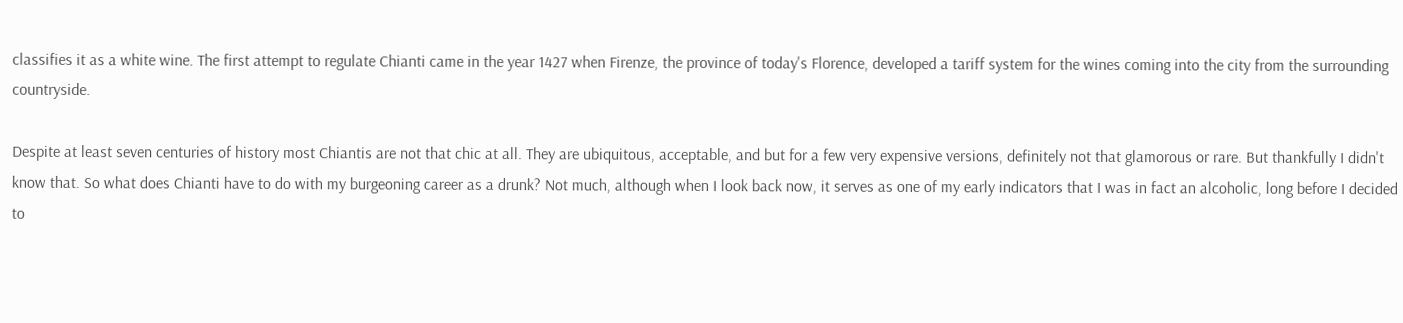classifies it as a white wine. The first attempt to regulate Chianti came in the year 1427 when Firenze, the province of today's Florence, developed a tariff system for the wines coming into the city from the surrounding countryside.

Despite at least seven centuries of history most Chiantis are not that chic at all. They are ubiquitous, acceptable, and but for a few very expensive versions, definitely not that glamorous or rare. But thankfully I didn't know that. So what does Chianti have to do with my burgeoning career as a drunk? Not much, although when I look back now, it serves as one of my early indicators that I was in fact an alcoholic, long before I decided to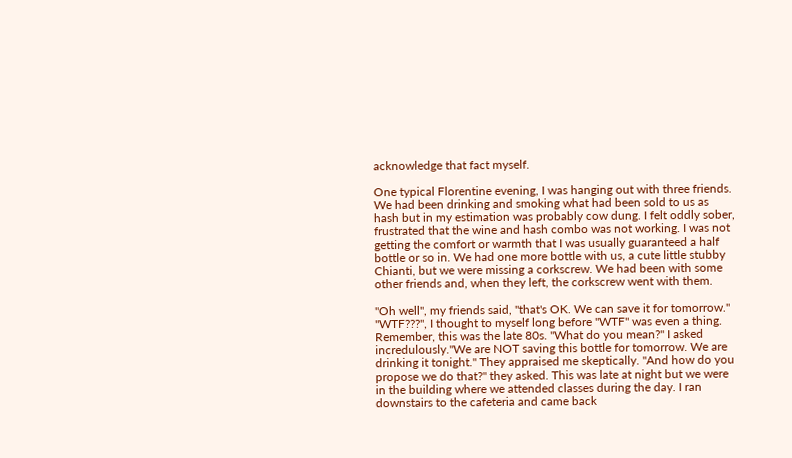acknowledge that fact myself.

One typical Florentine evening, I was hanging out with three friends. We had been drinking and smoking what had been sold to us as hash but in my estimation was probably cow dung. I felt oddly sober, frustrated that the wine and hash combo was not working. I was not getting the comfort or warmth that I was usually guaranteed a half bottle or so in. We had one more bottle with us, a cute little stubby Chianti, but we were missing a corkscrew. We had been with some other friends and, when they left, the corkscrew went with them.

"Oh well", my friends said, "that's OK. We can save it for tomorrow." "WTF???", I thought to myself long before "WTF" was even a thing. Remember, this was the late 80s. "What do you mean?" I asked incredulously."We are NOT saving this bottle for tomorrow. We are drinking it tonight." They appraised me skeptically. "And how do you propose we do that?" they asked. This was late at night but we were in the building where we attended classes during the day. I ran downstairs to the cafeteria and came back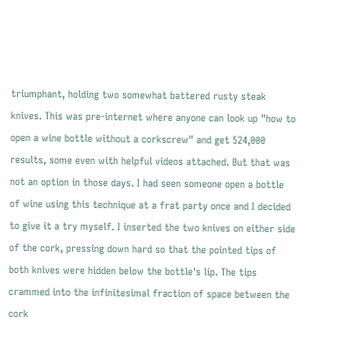triumphant, holding two somewhat battered rusty steak knives. This was pre-internet where anyone can look up "how to open a wine bottle without a corkscrew" and get 524,000 results, some even with helpful videos attached. But that was not an option in those days. I had seen someone open a bottle of wine using this technique at a frat party once and I decided to give it a try myself. I inserted the two knives on either side of the cork, pressing down hard so that the pointed tips of both knives were hidden below the bottle's lip. The tips crammed into the infinitesimal fraction of space between the cork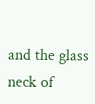and the glass neck of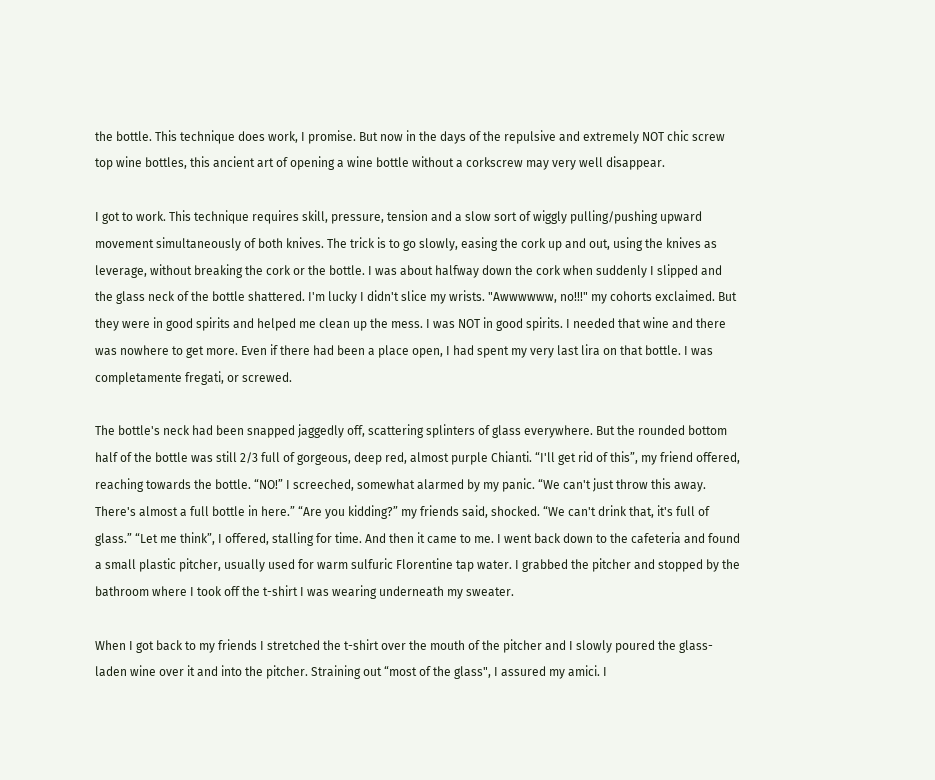the bottle. This technique does work, I promise. But now in the days of the repulsive and extremely NOT chic screw top wine bottles, this ancient art of opening a wine bottle without a corkscrew may very well disappear.

I got to work. This technique requires skill, pressure, tension and a slow sort of wiggly pulling/pushing upward movement simultaneously of both knives. The trick is to go slowly, easing the cork up and out, using the knives as leverage, without breaking the cork or the bottle. I was about halfway down the cork when suddenly I slipped and the glass neck of the bottle shattered. I'm lucky I didn't slice my wrists. "Awwwwww, no!!!" my cohorts exclaimed. But they were in good spirits and helped me clean up the mess. I was NOT in good spirits. I needed that wine and there was nowhere to get more. Even if there had been a place open, I had spent my very last lira on that bottle. I was completamente fregati, or screwed.

The bottle's neck had been snapped jaggedly off, scattering splinters of glass everywhere. But the rounded bottom half of the bottle was still 2/3 full of gorgeous, deep red, almost purple Chianti. “I'll get rid of this”, my friend offered, reaching towards the bottle. “NO!” I screeched, somewhat alarmed by my panic. “We can't just throw this away. There's almost a full bottle in here.” “Are you kidding?” my friends said, shocked. “We can't drink that, it's full of glass.” “Let me think”, I offered, stalling for time. And then it came to me. I went back down to the cafeteria and found a small plastic pitcher, usually used for warm sulfuric Florentine tap water. I grabbed the pitcher and stopped by the bathroom where I took off the t-shirt I was wearing underneath my sweater.

When I got back to my friends I stretched the t-shirt over the mouth of the pitcher and I slowly poured the glass-laden wine over it and into the pitcher. Straining out “most of the glass", I assured my amici. I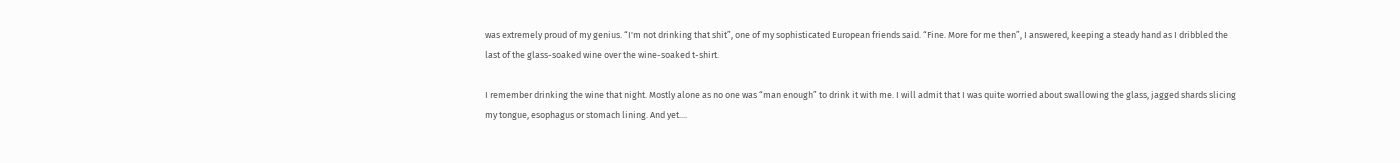was extremely proud of my genius. “I'm not drinking that shit”, one of my sophisticated European friends said. “Fine. More for me then”, I answered, keeping a steady hand as I dribbled the last of the glass-soaked wine over the wine-soaked t-shirt.

I remember drinking the wine that night. Mostly alone as no one was “man enough” to drink it with me. I will admit that I was quite worried about swallowing the glass, jagged shards slicing my tongue, esophagus or stomach lining. And yet....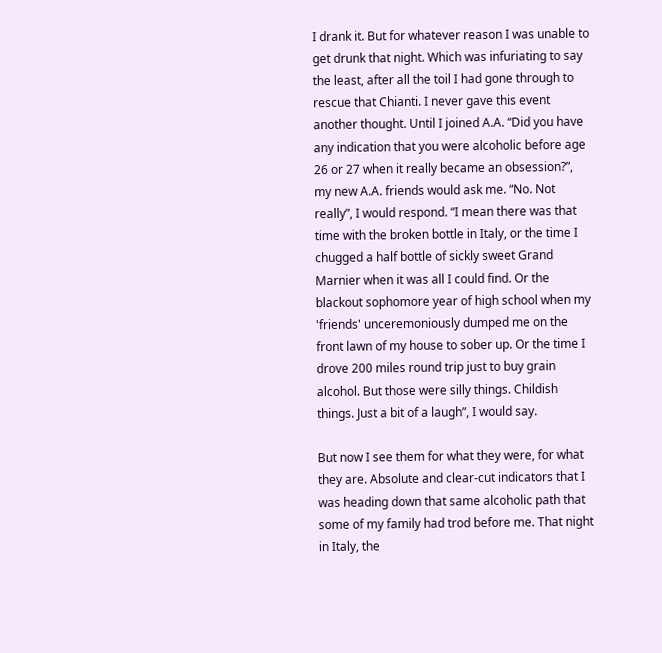I drank it. But for whatever reason I was unable to get drunk that night. Which was infuriating to say the least, after all the toil I had gone through to rescue that Chianti. I never gave this event another thought. Until I joined A.A. “Did you have any indication that you were alcoholic before age 26 or 27 when it really became an obsession?”, my new A.A. friends would ask me. “No. Not really”, I would respond. “I mean there was that time with the broken bottle in Italy, or the time I chugged a half bottle of sickly sweet Grand Marnier when it was all I could find. Or the blackout sophomore year of high school when my 'friends' unceremoniously dumped me on the front lawn of my house to sober up. Or the time I drove 200 miles round trip just to buy grain alcohol. But those were silly things. Childish things. Just a bit of a laugh”, I would say.

But now I see them for what they were, for what they are. Absolute and clear-cut indicators that I was heading down that same alcoholic path that some of my family had trod before me. That night in Italy, the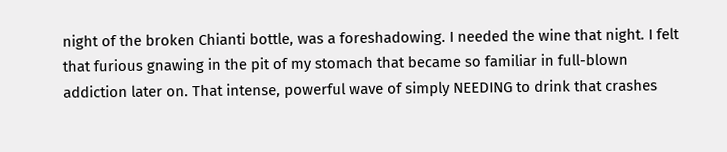night of the broken Chianti bottle, was a foreshadowing. I needed the wine that night. I felt that furious gnawing in the pit of my stomach that became so familiar in full-blown addiction later on. That intense, powerful wave of simply NEEDING to drink that crashes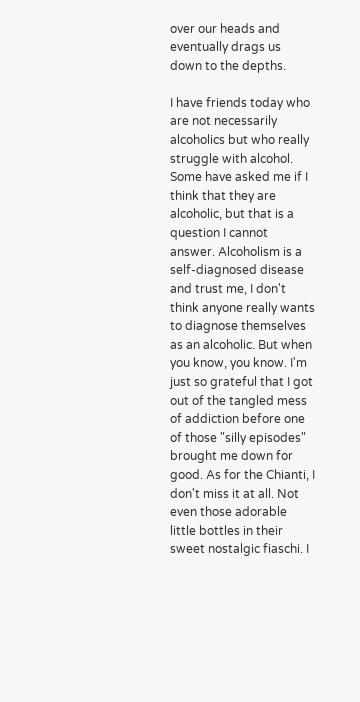over our heads and eventually drags us down to the depths.

I have friends today who are not necessarily alcoholics but who really struggle with alcohol. Some have asked me if I think that they are alcoholic, but that is a question I cannot answer. Alcoholism is a self-diagnosed disease and trust me, I don't think anyone really wants to diagnose themselves as an alcoholic. But when you know, you know. I'm just so grateful that I got out of the tangled mess of addiction before one of those "silly episodes" brought me down for good. As for the Chianti, I don't miss it at all. Not even those adorable little bottles in their sweet nostalgic fiaschi. I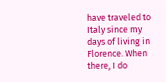have traveled to Italy since my days of living in Florence. When there, I do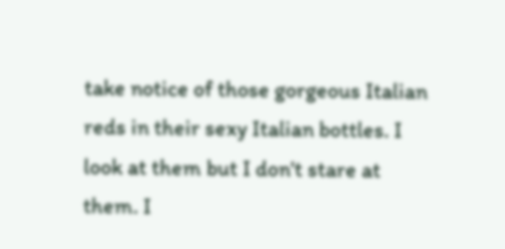take notice of those gorgeous Italian reds in their sexy Italian bottles. I look at them but I don't stare at them. I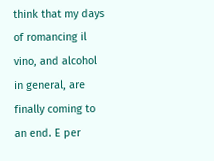think that my days of romancing il vino, and alcohol in general, are finally coming to an end. E per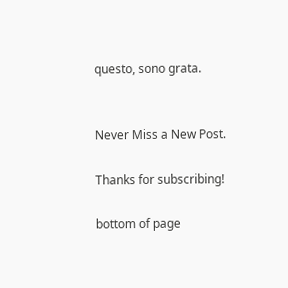questo, sono grata.


Never Miss a New Post.

Thanks for subscribing!

bottom of page